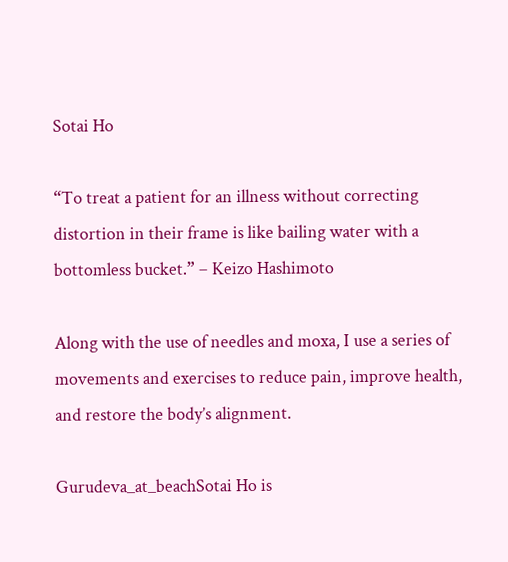Sotai Ho

“To treat a patient for an illness without correcting distortion in their frame is like bailing water with a bottomless bucket.” – Keizo Hashimoto

Along with the use of needles and moxa, I use a series of movements and exercises to reduce pain, improve health, and restore the body’s alignment.

Gurudeva_at_beachSotai Ho is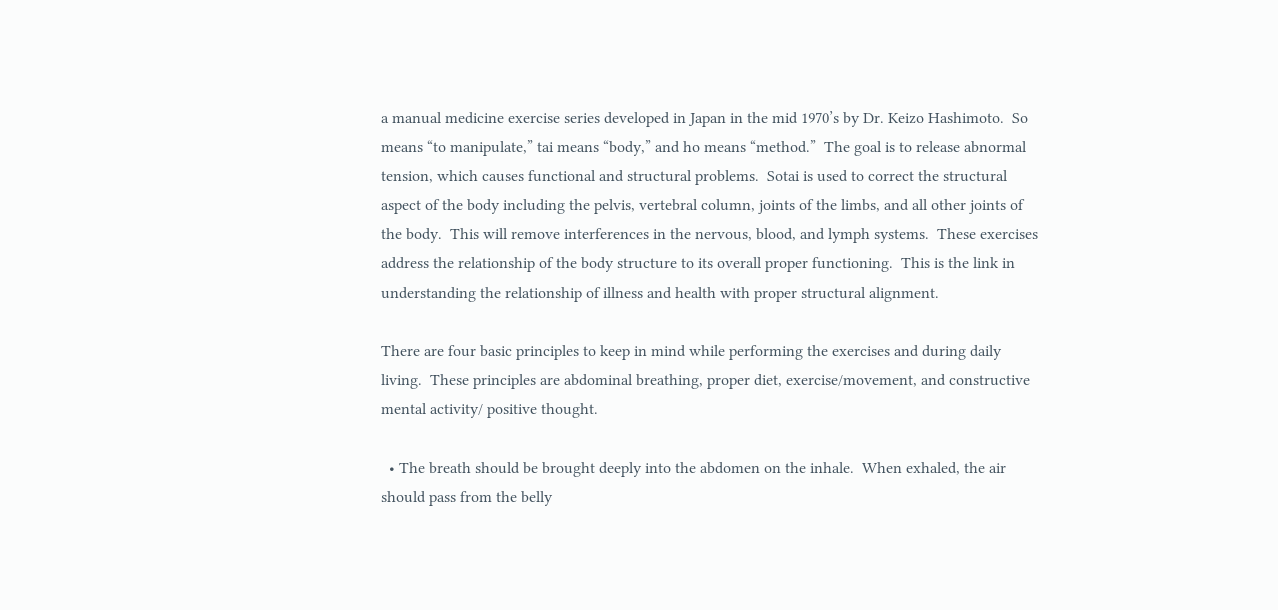a manual medicine exercise series developed in Japan in the mid 1970’s by Dr. Keizo Hashimoto.  So means “to manipulate,” tai means “body,” and ho means “method.”  The goal is to release abnormal tension, which causes functional and structural problems.  Sotai is used to correct the structural aspect of the body including the pelvis, vertebral column, joints of the limbs, and all other joints of the body.  This will remove interferences in the nervous, blood, and lymph systems.  These exercises address the relationship of the body structure to its overall proper functioning.  This is the link in understanding the relationship of illness and health with proper structural alignment.

There are four basic principles to keep in mind while performing the exercises and during daily living.  These principles are abdominal breathing, proper diet, exercise/movement, and constructive mental activity/ positive thought.

  • The breath should be brought deeply into the abdomen on the inhale.  When exhaled, the air should pass from the belly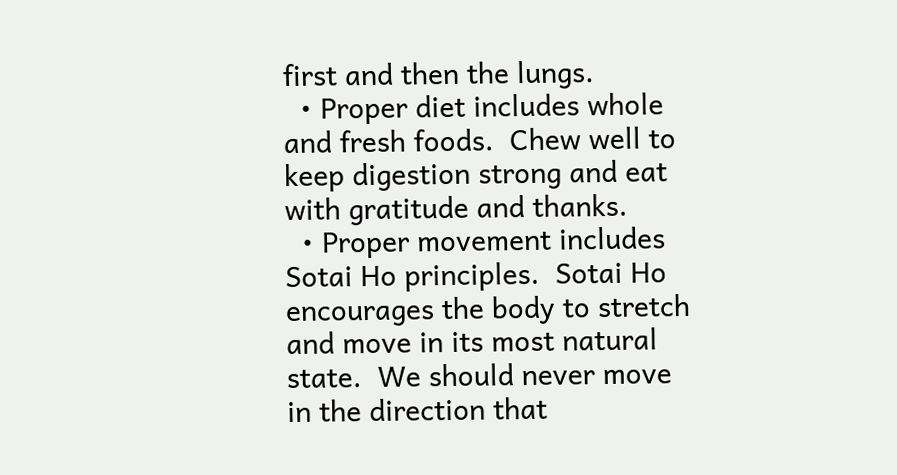first and then the lungs.
  • Proper diet includes whole and fresh foods.  Chew well to keep digestion strong and eat with gratitude and thanks.
  • Proper movement includes Sotai Ho principles.  Sotai Ho encourages the body to stretch and move in its most natural state.  We should never move in the direction that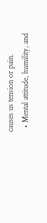causes us tension or pain.
  • Mental attitude, humility, and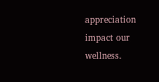appreciation impact our wellness.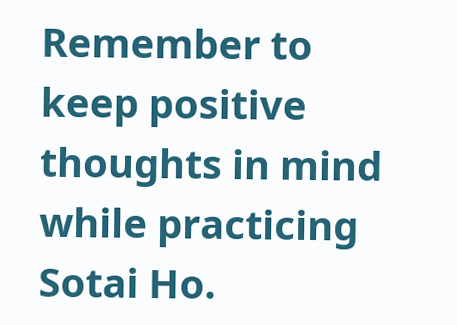Remember to keep positive thoughts in mind while practicing Sotai Ho.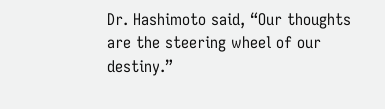Dr. Hashimoto said, “Our thoughts are the steering wheel of our destiny.”